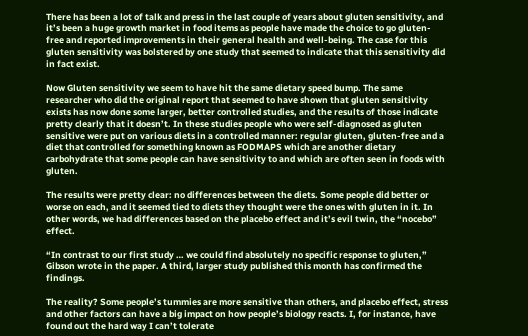There has been a lot of talk and press in the last couple of years about gluten sensitivity, and it’s been a huge growth market in food items as people have made the choice to go gluten-free and reported improvements in their general health and well-being. The case for this gluten sensitivity was bolstered by one study that seemed to indicate that this sensitivity did in fact exist.

Now Gluten sensitivity we seem to have hit the same dietary speed bump. The same researcher who did the original report that seemed to have shown that gluten sensitivity exists has now done some larger, better controlled studies, and the results of those indicate pretty clearly that it doesn’t. In these studies people who were self-diagnosed as gluten sensitive were put on various diets in a controlled manner: regular gluten, gluten-free and a diet that controlled for something known as FODMAPS which are another dietary carbohydrate that some people can have sensitivity to and which are often seen in foods with gluten.

The results were pretty clear: no differences between the diets. Some people did better or worse on each, and it seemed tied to diets they thought were the ones with gluten in it. In other words, we had differences based on the placebo effect and it’s evil twin, the “nocebo” effect.

“In contrast to our first study … we could find absolutely no specific response to gluten,” Gibson wrote in the paper. A third, larger study published this month has confirmed the findings.

The reality? Some people’s tummies are more sensitive than others, and placebo effect, stress and other factors can have a big impact on how people’s biology reacts. I, for instance, have found out the hard way I can’t tolerate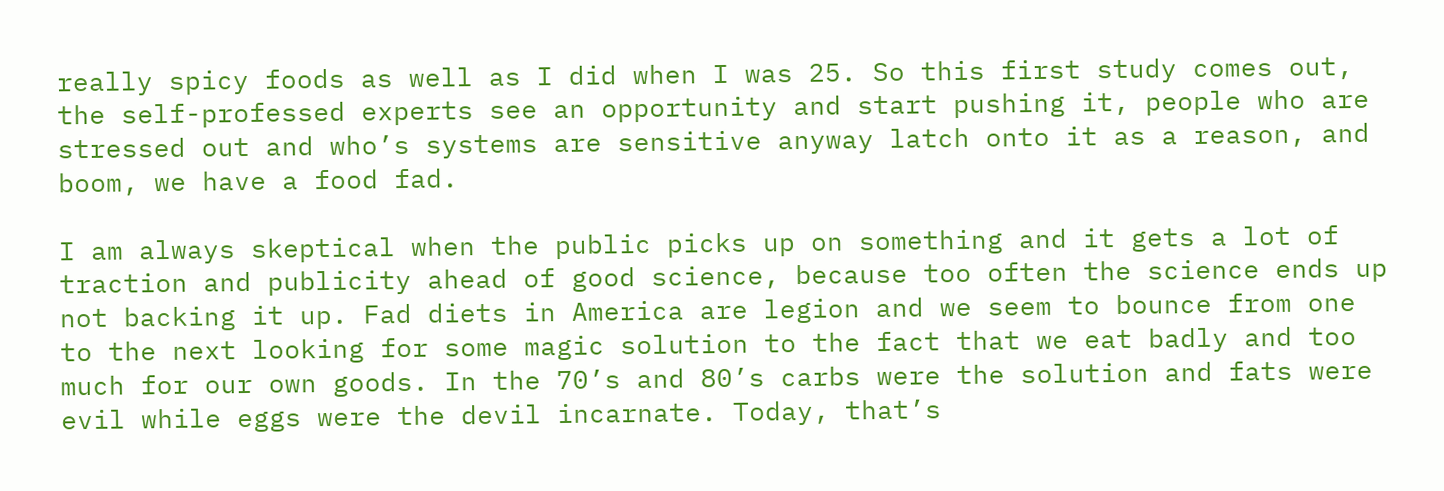really spicy foods as well as I did when I was 25. So this first study comes out, the self-professed experts see an opportunity and start pushing it, people who are stressed out and who’s systems are sensitive anyway latch onto it as a reason, and boom, we have a food fad.

I am always skeptical when the public picks up on something and it gets a lot of traction and publicity ahead of good science, because too often the science ends up not backing it up. Fad diets in America are legion and we seem to bounce from one to the next looking for some magic solution to the fact that we eat badly and too much for our own goods. In the 70’s and 80’s carbs were the solution and fats were evil while eggs were the devil incarnate. Today, that’s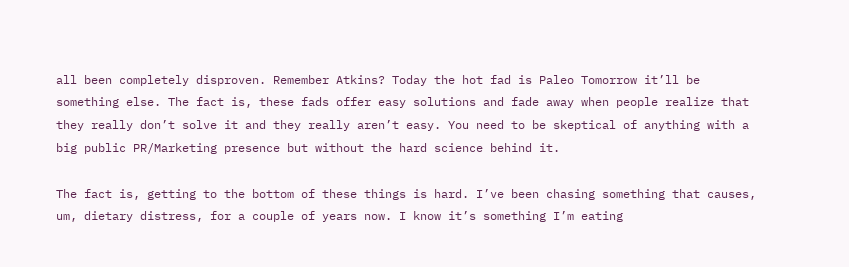all been completely disproven. Remember Atkins? Today the hot fad is Paleo Tomorrow it’ll be something else. The fact is, these fads offer easy solutions and fade away when people realize that they really don’t solve it and they really aren’t easy. You need to be skeptical of anything with a big public PR/Marketing presence but without the hard science behind it.

The fact is, getting to the bottom of these things is hard. I’ve been chasing something that causes, um, dietary distress, for a couple of years now. I know it’s something I’m eating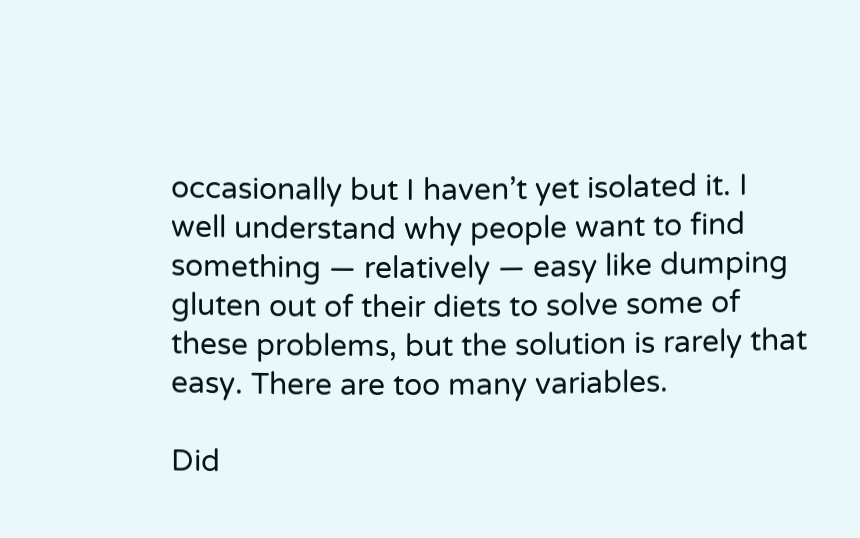occasionally but I haven’t yet isolated it. I well understand why people want to find something — relatively — easy like dumping gluten out of their diets to solve some of these problems, but the solution is rarely that easy. There are too many variables.

Did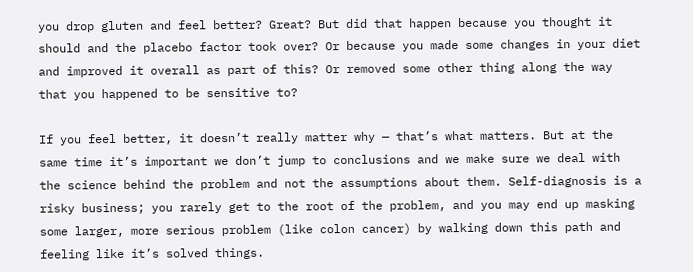you drop gluten and feel better? Great? But did that happen because you thought it should and the placebo factor took over? Or because you made some changes in your diet and improved it overall as part of this? Or removed some other thing along the way that you happened to be sensitive to?

If you feel better, it doesn’t really matter why — that’s what matters. But at the same time it’s important we don’t jump to conclusions and we make sure we deal with the science behind the problem and not the assumptions about them. Self-diagnosis is a risky business; you rarely get to the root of the problem, and you may end up masking some larger, more serious problem (like colon cancer) by walking down this path and feeling like it’s solved things.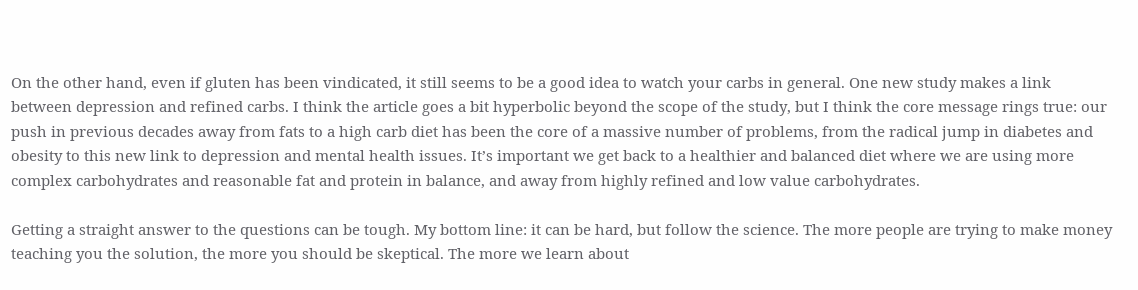On the other hand, even if gluten has been vindicated, it still seems to be a good idea to watch your carbs in general. One new study makes a link between depression and refined carbs. I think the article goes a bit hyperbolic beyond the scope of the study, but I think the core message rings true: our push in previous decades away from fats to a high carb diet has been the core of a massive number of problems, from the radical jump in diabetes and obesity to this new link to depression and mental health issues. It’s important we get back to a healthier and balanced diet where we are using more complex carbohydrates and reasonable fat and protein in balance, and away from highly refined and low value carbohydrates.

Getting a straight answer to the questions can be tough. My bottom line: it can be hard, but follow the science. The more people are trying to make money teaching you the solution, the more you should be skeptical. The more we learn about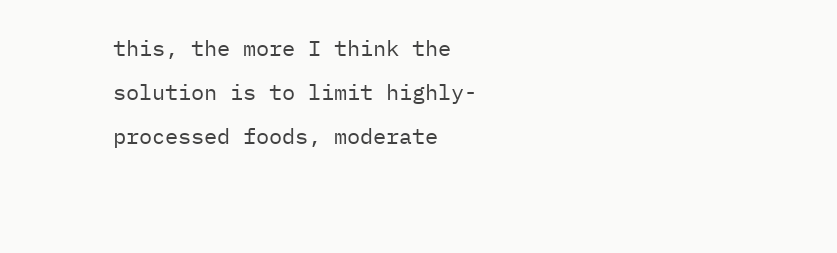this, the more I think the solution is to limit highly-processed foods, moderate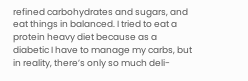refined carbohydrates and sugars, and eat things in balanced. I tried to eat a protein heavy diet because as a diabetic I have to manage my carbs, but in reality, there’s only so much deli-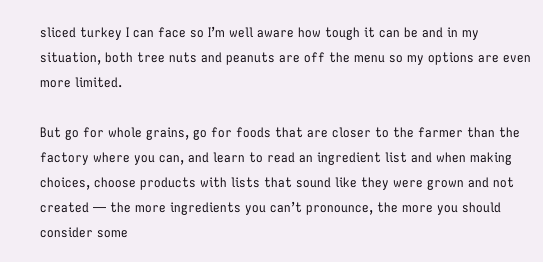sliced turkey I can face so I’m well aware how tough it can be and in my situation, both tree nuts and peanuts are off the menu so my options are even more limited.

But go for whole grains, go for foods that are closer to the farmer than the factory where you can, and learn to read an ingredient list and when making choices, choose products with lists that sound like they were grown and not created — the more ingredients you can’t pronounce, the more you should consider some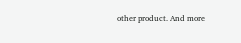other product. And more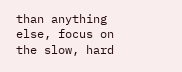than anything else, focus on the slow, hard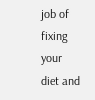job of fixing your diet and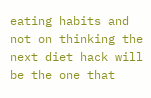eating habits and not on thinking the next diet hack will be the one that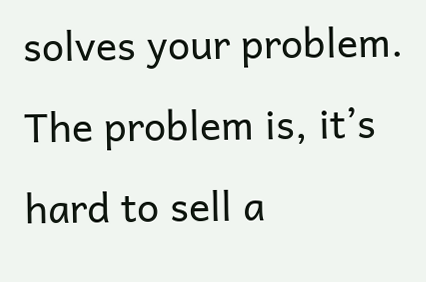solves your problem. The problem is, it’s hard to sell a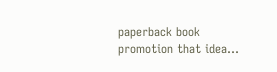paperback book promotion that idea…